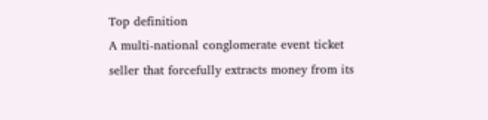Top definition
A multi-national conglomerate event ticket seller that forcefully extracts money from its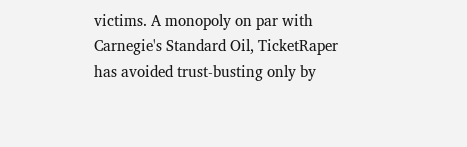victims. A monopoly on par with Carnegie's Standard Oil, TicketRaper has avoided trust-busting only by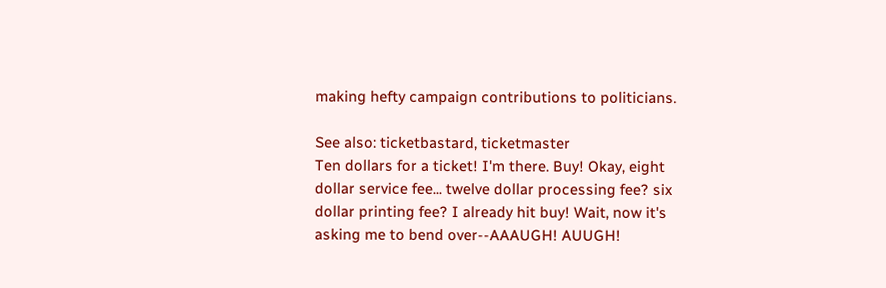making hefty campaign contributions to politicians.

See also: ticketbastard, ticketmaster
Ten dollars for a ticket! I'm there. Buy! Okay, eight dollar service fee... twelve dollar processing fee? six dollar printing fee? I already hit buy! Wait, now it's asking me to bend over--AAAUGH! AUUGH!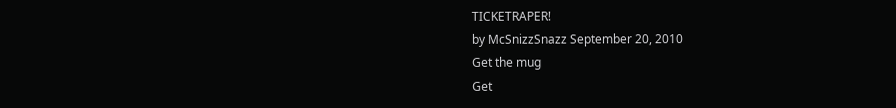TICKETRAPER!
by McSnizzSnazz September 20, 2010
Get the mug
Get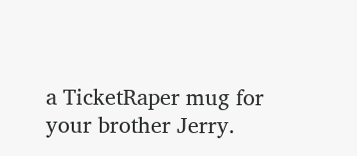a TicketRaper mug for your brother Jerry.